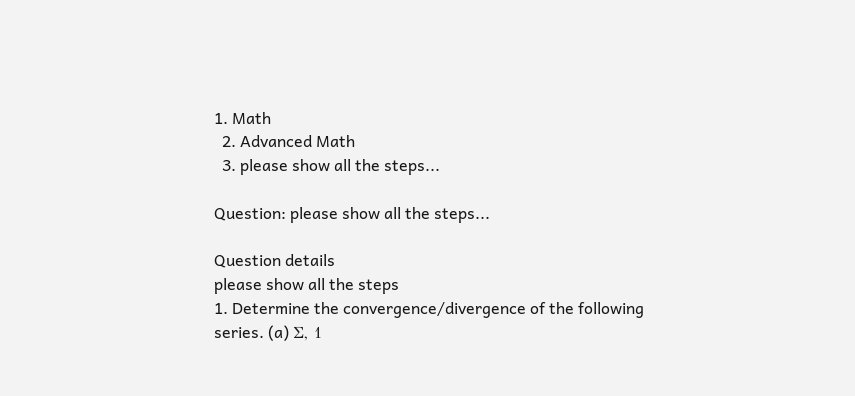1. Math
  2. Advanced Math
  3. please show all the steps...

Question: please show all the steps...

Question details
please show all the steps
1. Determine the convergence/divergence of the following series. (a) Σ, 1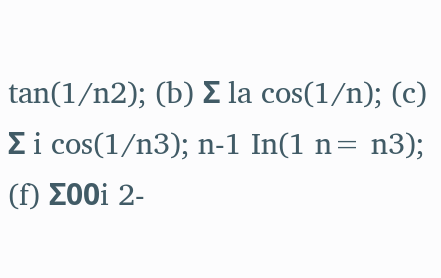tan(1/n2); (b) Σ la cos(1/n); (c) Σ i cos(1/n3); n-1 In(1 n= n3); (f) Σ00i 2-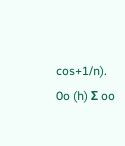cos+1/n). 0o (h) Σ oo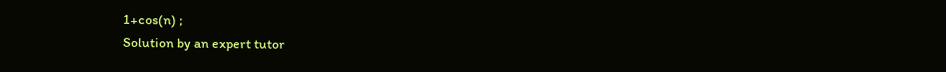1+cos(n) ;
Solution by an expert tutor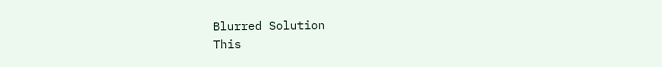Blurred Solution
This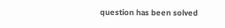question has been solved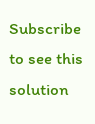Subscribe to see this solution